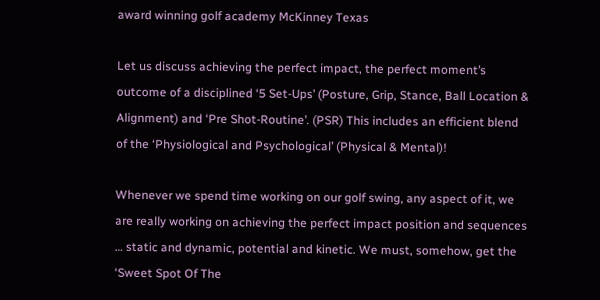award winning golf academy McKinney Texas

Let us discuss achieving the perfect impact, the perfect moment’s outcome of a disciplined ‘5 Set-Ups’ (Posture, Grip, Stance, Ball Location & Alignment) and ‘Pre Shot-Routine’. (PSR) This includes an efficient blend of the ‘Physiological and Psychological’ (Physical & Mental)!

Whenever we spend time working on our golf swing, any aspect of it, we are really working on achieving the perfect impact position and sequences … static and dynamic, potential and kinetic. We must, somehow, get the ‘Sweet Spot Of The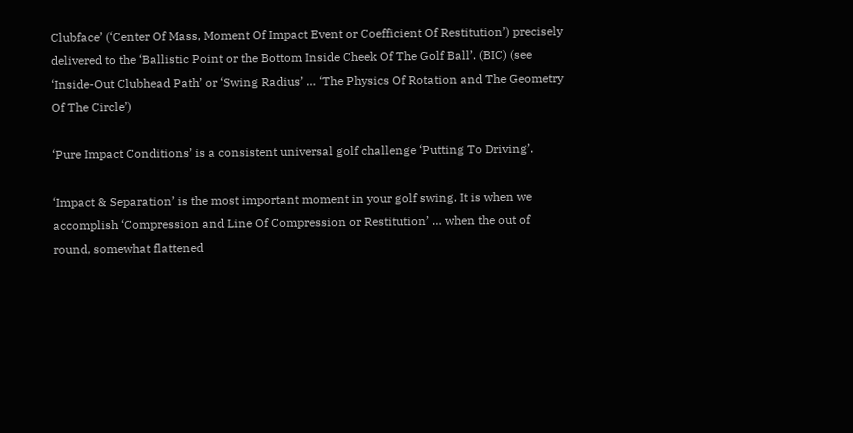Clubface’ (‘Center Of Mass, Moment Of Impact Event or Coefficient Of Restitution’) precisely delivered to the ‘Ballistic Point or the Bottom Inside Cheek Of The Golf Ball’. (BIC) (see ‘Inside-Out Clubhead Path’ or ‘Swing Radius’ … ‘The Physics Of Rotation and The Geometry Of The Circle’)

‘Pure Impact Conditions’ is a consistent universal golf challenge ‘Putting To Driving’.

‘Impact & Separation’ is the most important moment in your golf swing. It is when we accomplish ‘Compression and Line Of Compression or Restitution’ … when the out of round, somewhat flattened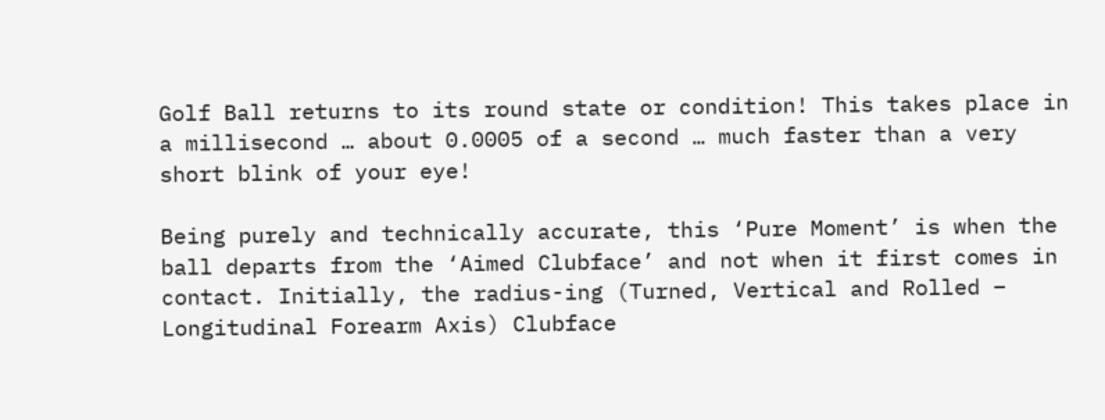Golf Ball returns to its round state or condition! This takes place in a millisecond … about 0.0005 of a second … much faster than a very short blink of your eye!

Being purely and technically accurate, this ‘Pure Moment’ is when the ball departs from the ‘Aimed Clubface’ and not when it first comes in contact. Initially, the radius-ing (Turned, Vertical and Rolled – Longitudinal Forearm Axis) Clubface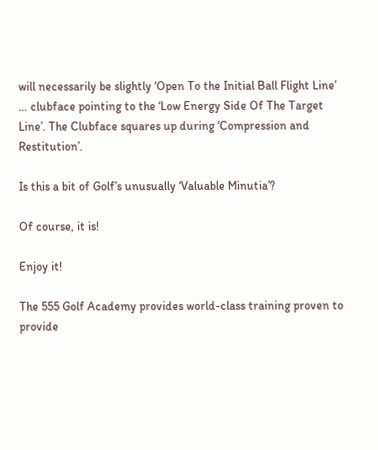will necessarily be slightly ‘Open To the Initial Ball Flight Line’ … clubface pointing to the ‘Low Energy Side Of The Target Line’. The Clubface squares up during ‘Compression and Restitution’.

Is this a bit of Golf’s unusually ‘Valuable Minutia’?

Of course, it is!

Enjoy it!

The 555 Golf Academy provides world-class training proven to provide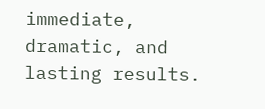immediate, dramatic, and lasting results.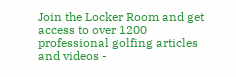Join the Locker Room and get access to over 1200 professional golfing articles and videos -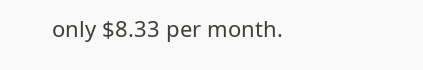only $8.33 per month.